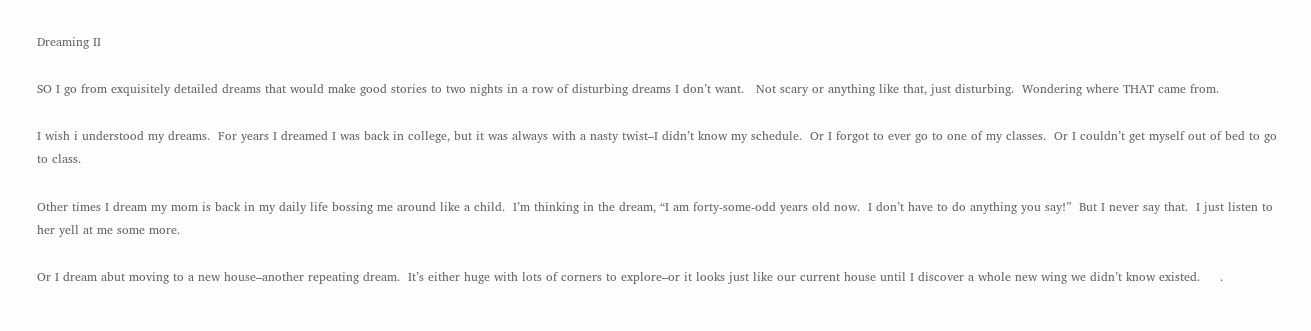Dreaming II

SO I go from exquisitely detailed dreams that would make good stories to two nights in a row of disturbing dreams I don’t want.   Not scary or anything like that, just disturbing.  Wondering where THAT came from.

I wish i understood my dreams.  For years I dreamed I was back in college, but it was always with a nasty twist–I didn’t know my schedule.  Or I forgot to ever go to one of my classes.  Or I couldn’t get myself out of bed to go to class.

Other times I dream my mom is back in my daily life bossing me around like a child.  I’m thinking in the dream, “I am forty-some-odd years old now.  I don’t have to do anything you say!”  But I never say that.  I just listen to her yell at me some more.

Or I dream abut moving to a new house–another repeating dream.  It’s either huge with lots of corners to explore–or it looks just like our current house until I discover a whole new wing we didn’t know existed.     .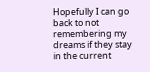Hopefully I can go back to not remembering my dreams if they stay in the current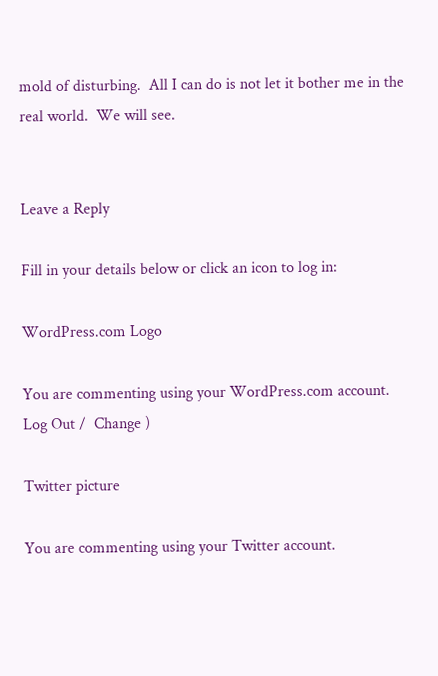mold of disturbing.  All I can do is not let it bother me in the real world.  We will see.


Leave a Reply

Fill in your details below or click an icon to log in:

WordPress.com Logo

You are commenting using your WordPress.com account. Log Out /  Change )

Twitter picture

You are commenting using your Twitter account.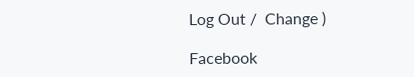Log Out /  Change )

Facebook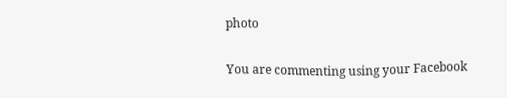photo

You are commenting using your Facebook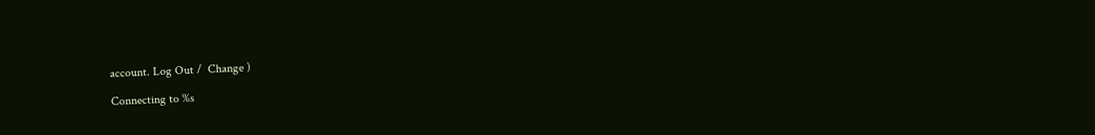account. Log Out /  Change )

Connecting to %s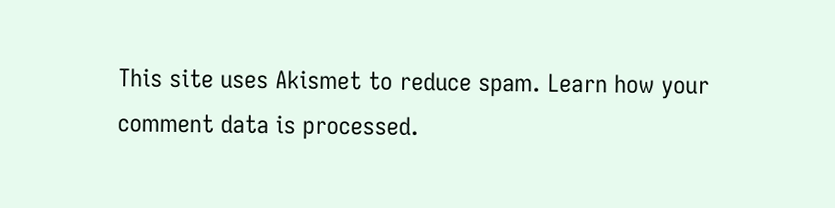This site uses Akismet to reduce spam. Learn how your comment data is processed.